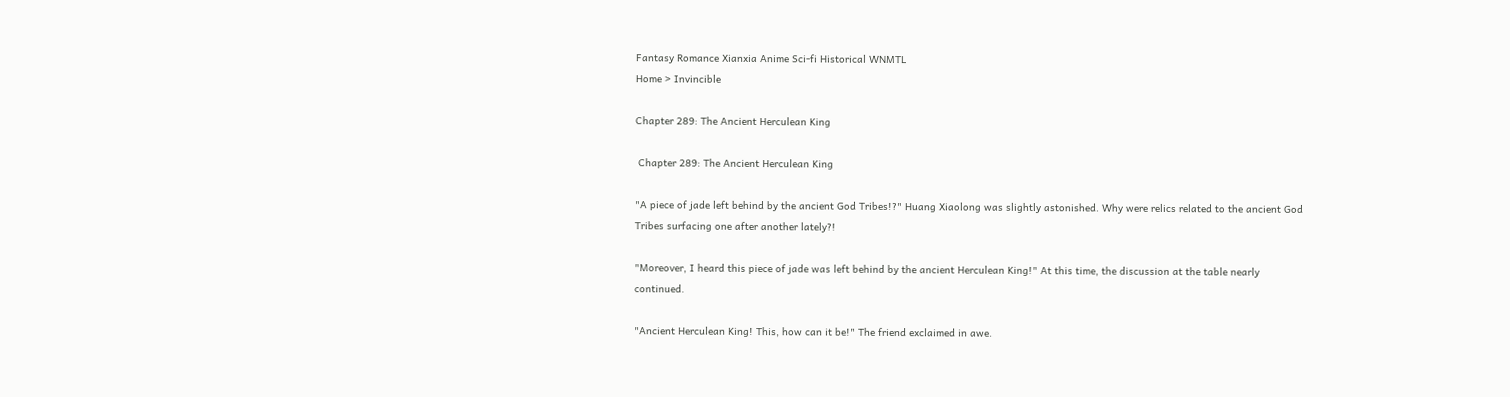Fantasy Romance Xianxia Anime Sci-fi Historical WNMTL
Home > Invincible

Chapter 289: The Ancient Herculean King

 Chapter 289: The Ancient Herculean King

"A piece of jade left behind by the ancient God Tribes!?" Huang Xiaolong was slightly astonished. Why were relics related to the ancient God Tribes surfacing one after another lately?!

"Moreover, I heard this piece of jade was left behind by the ancient Herculean King!" At this time, the discussion at the table nearly continued.

"Ancient Herculean King! This, how can it be!" The friend exclaimed in awe.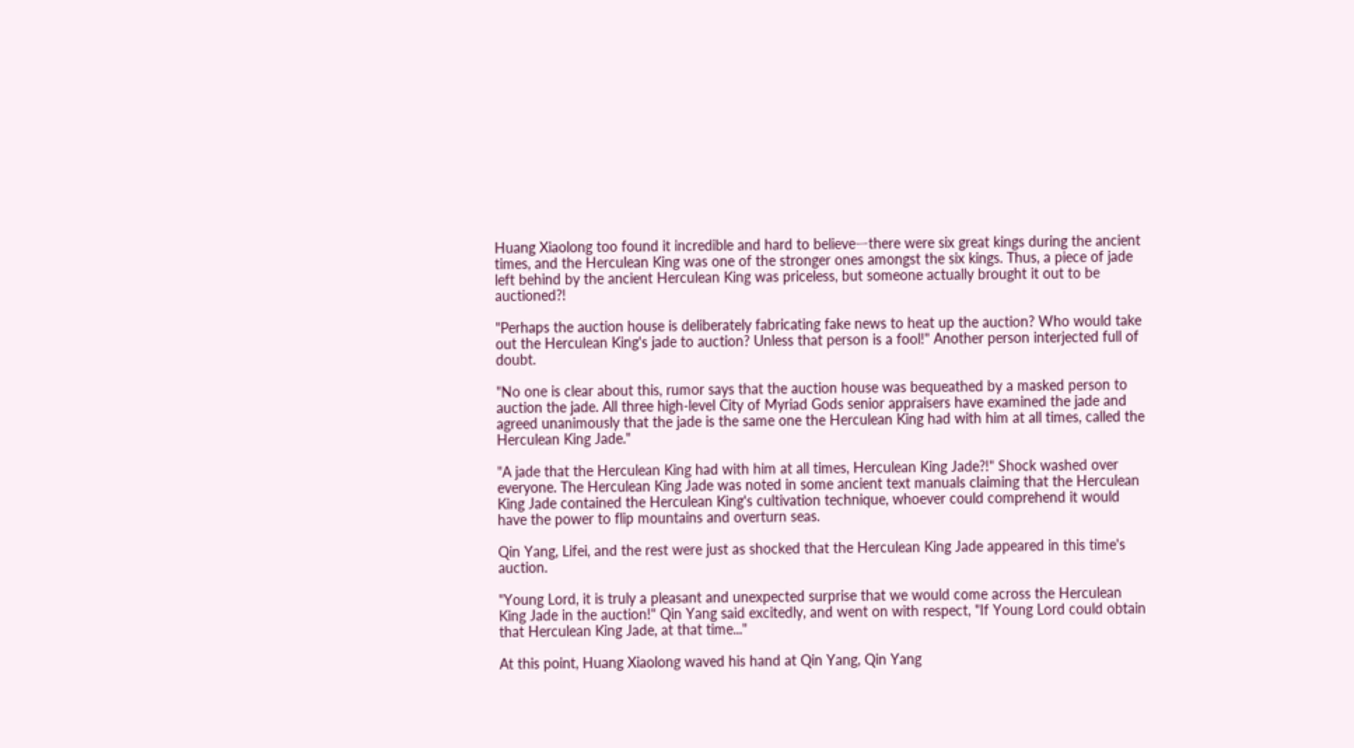Huang Xiaolong too found it incredible and hard to believeㅡthere were six great kings during the ancient times, and the Herculean King was one of the stronger ones amongst the six kings. Thus, a piece of jade left behind by the ancient Herculean King was priceless, but someone actually brought it out to be auctioned?!

"Perhaps the auction house is deliberately fabricating fake news to heat up the auction? Who would take out the Herculean King's jade to auction? Unless that person is a fool!" Another person interjected full of doubt.

"No one is clear about this, rumor says that the auction house was bequeathed by a masked person to auction the jade. All three high-level City of Myriad Gods senior appraisers have examined the jade and agreed unanimously that the jade is the same one the Herculean King had with him at all times, called the Herculean King Jade."

"A jade that the Herculean King had with him at all times, Herculean King Jade?!" Shock washed over everyone. The Herculean King Jade was noted in some ancient text manuals claiming that the Herculean King Jade contained the Herculean King's cultivation technique, whoever could comprehend it would have the power to flip mountains and overturn seas.

Qin Yang, Lifei, and the rest were just as shocked that the Herculean King Jade appeared in this time's auction.

"Young Lord, it is truly a pleasant and unexpected surprise that we would come across the Herculean King Jade in the auction!" Qin Yang said excitedly, and went on with respect, "If Young Lord could obtain that Herculean King Jade, at that time..."

At this point, Huang Xiaolong waved his hand at Qin Yang, Qin Yang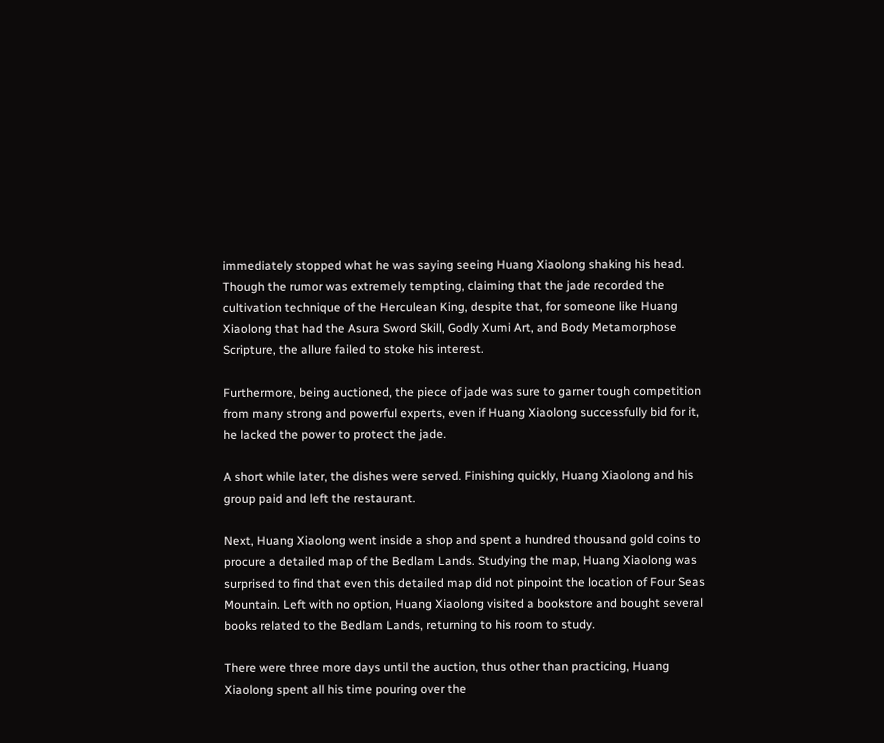immediately stopped what he was saying seeing Huang Xiaolong shaking his head. Though the rumor was extremely tempting, claiming that the jade recorded the cultivation technique of the Herculean King, despite that, for someone like Huang Xiaolong that had the Asura Sword Skill, Godly Xumi Art, and Body Metamorphose Scripture, the allure failed to stoke his interest.

Furthermore, being auctioned, the piece of jade was sure to garner tough competition from many strong and powerful experts, even if Huang Xiaolong successfully bid for it, he lacked the power to protect the jade.

A short while later, the dishes were served. Finishing quickly, Huang Xiaolong and his group paid and left the restaurant.

Next, Huang Xiaolong went inside a shop and spent a hundred thousand gold coins to procure a detailed map of the Bedlam Lands. Studying the map, Huang Xiaolong was surprised to find that even this detailed map did not pinpoint the location of Four Seas Mountain. Left with no option, Huang Xiaolong visited a bookstore and bought several books related to the Bedlam Lands, returning to his room to study.

There were three more days until the auction, thus other than practicing, Huang Xiaolong spent all his time pouring over the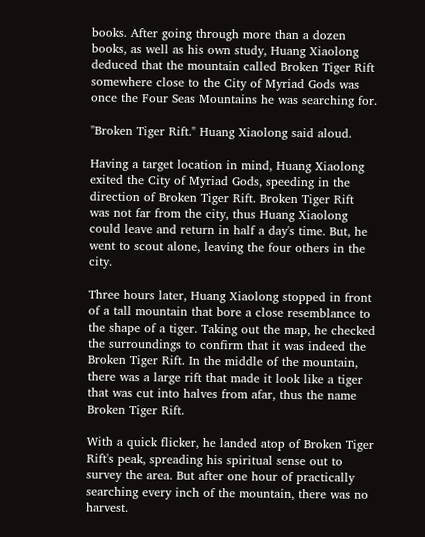books. After going through more than a dozen books, as well as his own study, Huang Xiaolong deduced that the mountain called Broken Tiger Rift somewhere close to the City of Myriad Gods was once the Four Seas Mountains he was searching for.

"Broken Tiger Rift." Huang Xiaolong said aloud.

Having a target location in mind, Huang Xiaolong exited the City of Myriad Gods, speeding in the direction of Broken Tiger Rift. Broken Tiger Rift was not far from the city, thus Huang Xiaolong could leave and return in half a day's time. But, he went to scout alone, leaving the four others in the city.

Three hours later, Huang Xiaolong stopped in front of a tall mountain that bore a close resemblance to the shape of a tiger. Taking out the map, he checked the surroundings to confirm that it was indeed the Broken Tiger Rift. In the middle of the mountain, there was a large rift that made it look like a tiger that was cut into halves from afar, thus the name Broken Tiger Rift.

With a quick flicker, he landed atop of Broken Tiger Rift's peak, spreading his spiritual sense out to survey the area. But after one hour of practically searching every inch of the mountain, there was no harvest.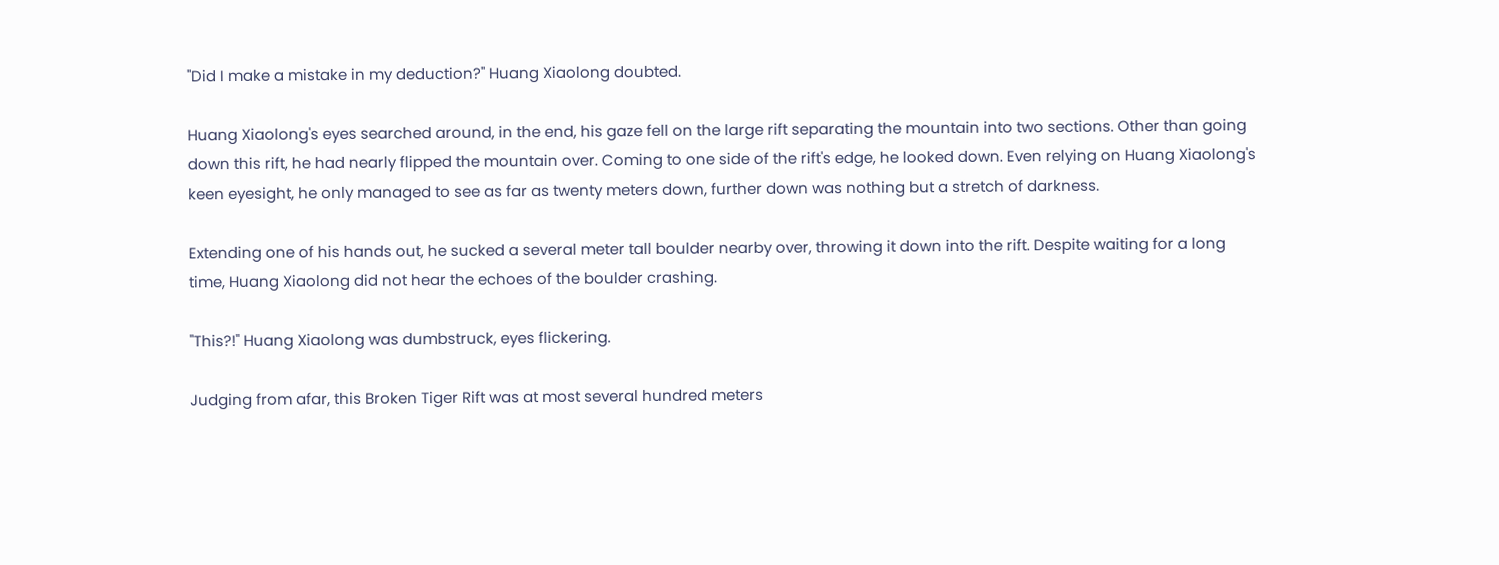"Did I make a mistake in my deduction?" Huang Xiaolong doubted.

Huang Xiaolong's eyes searched around, in the end, his gaze fell on the large rift separating the mountain into two sections. Other than going down this rift, he had nearly flipped the mountain over. Coming to one side of the rift's edge, he looked down. Even relying on Huang Xiaolong's keen eyesight, he only managed to see as far as twenty meters down, further down was nothing but a stretch of darkness.

Extending one of his hands out, he sucked a several meter tall boulder nearby over, throwing it down into the rift. Despite waiting for a long time, Huang Xiaolong did not hear the echoes of the boulder crashing.

"This?!" Huang Xiaolong was dumbstruck, eyes flickering.

Judging from afar, this Broken Tiger Rift was at most several hundred meters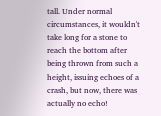tall. Under normal circumstances, it wouldn't take long for a stone to reach the bottom after being thrown from such a height, issuing echoes of a crash, but now, there was actually no echo!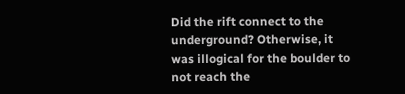Did the rift connect to the underground? Otherwise, it was illogical for the boulder to not reach the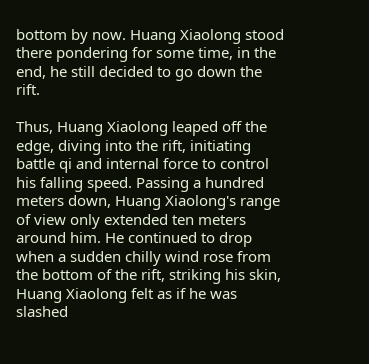bottom by now. Huang Xiaolong stood there pondering for some time, in the end, he still decided to go down the rift.

Thus, Huang Xiaolong leaped off the edge, diving into the rift, initiating battle qi and internal force to control his falling speed. Passing a hundred meters down, Huang Xiaolong's range of view only extended ten meters around him. He continued to drop when a sudden chilly wind rose from the bottom of the rift, striking his skin, Huang Xiaolong felt as if he was slashed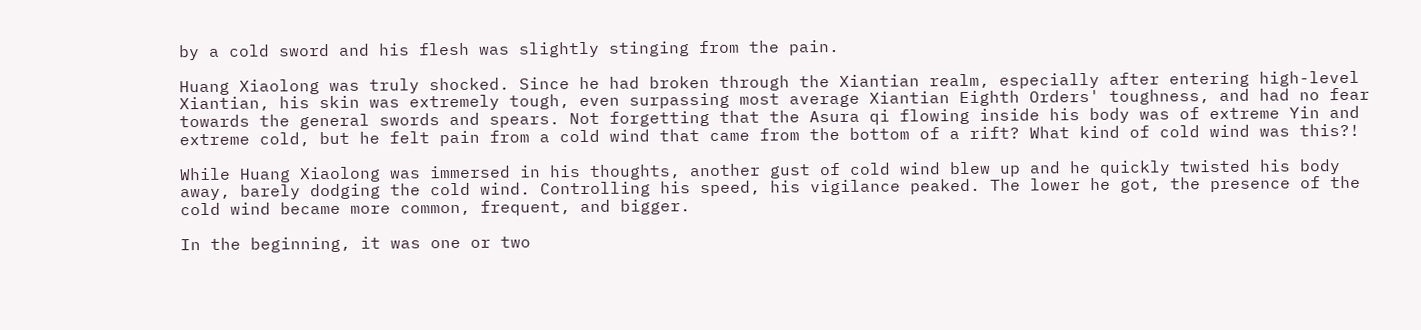by a cold sword and his flesh was slightly stinging from the pain.

Huang Xiaolong was truly shocked. Since he had broken through the Xiantian realm, especially after entering high-level Xiantian, his skin was extremely tough, even surpassing most average Xiantian Eighth Orders' toughness, and had no fear towards the general swords and spears. Not forgetting that the Asura qi flowing inside his body was of extreme Yin and extreme cold, but he felt pain from a cold wind that came from the bottom of a rift? What kind of cold wind was this?!

While Huang Xiaolong was immersed in his thoughts, another gust of cold wind blew up and he quickly twisted his body away, barely dodging the cold wind. Controlling his speed, his vigilance peaked. The lower he got, the presence of the cold wind became more common, frequent, and bigger.

In the beginning, it was one or two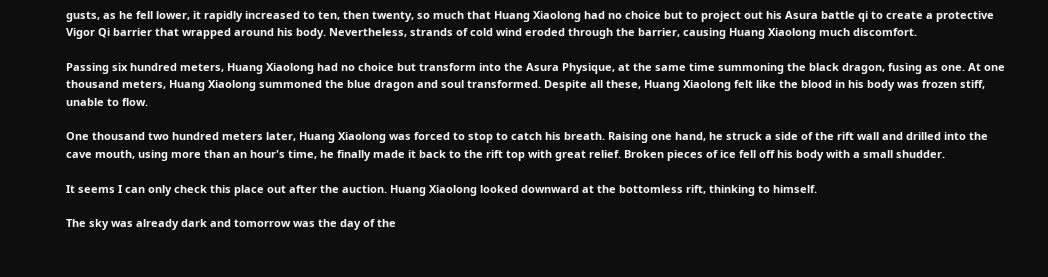gusts, as he fell lower, it rapidly increased to ten, then twenty, so much that Huang Xiaolong had no choice but to project out his Asura battle qi to create a protective Vigor Qi barrier that wrapped around his body. Nevertheless, strands of cold wind eroded through the barrier, causing Huang Xiaolong much discomfort.

Passing six hundred meters, Huang Xiaolong had no choice but transform into the Asura Physique, at the same time summoning the black dragon, fusing as one. At one thousand meters, Huang Xiaolong summoned the blue dragon and soul transformed. Despite all these, Huang Xiaolong felt like the blood in his body was frozen stiff, unable to flow.

One thousand two hundred meters later, Huang Xiaolong was forced to stop to catch his breath. Raising one hand, he struck a side of the rift wall and drilled into the cave mouth, using more than an hour's time, he finally made it back to the rift top with great relief. Broken pieces of ice fell off his body with a small shudder.

It seems I can only check this place out after the auction. Huang Xiaolong looked downward at the bottomless rift, thinking to himself.

The sky was already dark and tomorrow was the day of the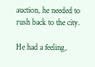auction, he needed to rush back to the city.

He had a feeling,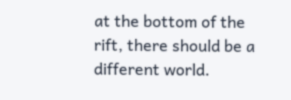at the bottom of the rift, there should be a different world.